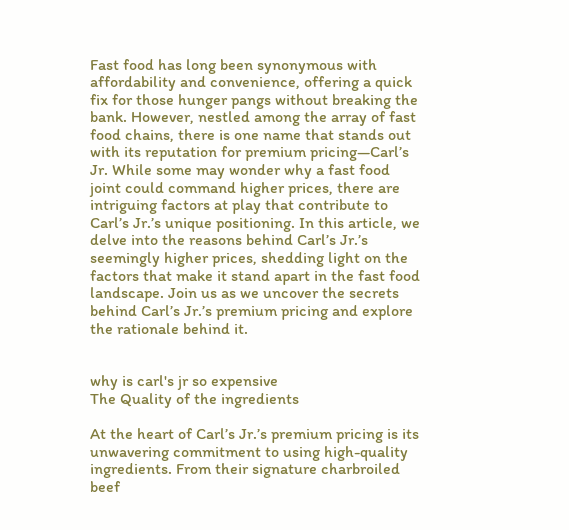Fast food has long been synonymous with affordability and convenience, offering a quick fix for those hunger pangs without breaking the bank. However, nestled among the array of fast food chains, there is one name that stands out with its reputation for premium pricing—Carl’s Jr. While some may wonder why a fast food joint could command higher prices, there are intriguing factors at play that contribute to Carl’s Jr.’s unique positioning. In this article, we delve into the reasons behind Carl’s Jr.’s seemingly higher prices, shedding light on the factors that make it stand apart in the fast food landscape. Join us as we uncover the secrets behind Carl’s Jr.’s premium pricing and explore the rationale behind it.


why is carl's jr so expensive
The Quality of the ingredients

At the heart of Carl’s Jr.’s premium pricing is its unwavering commitment to using high-quality ingredients. From their signature charbroiled beef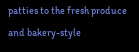patties to the fresh produce and bakery-style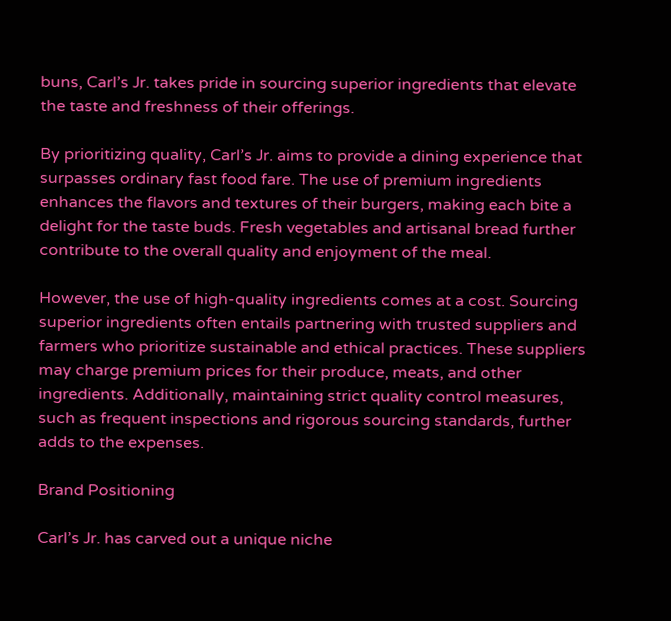buns, Carl’s Jr. takes pride in sourcing superior ingredients that elevate the taste and freshness of their offerings.

By prioritizing quality, Carl’s Jr. aims to provide a dining experience that surpasses ordinary fast food fare. The use of premium ingredients enhances the flavors and textures of their burgers, making each bite a delight for the taste buds. Fresh vegetables and artisanal bread further contribute to the overall quality and enjoyment of the meal.

However, the use of high-quality ingredients comes at a cost. Sourcing superior ingredients often entails partnering with trusted suppliers and farmers who prioritize sustainable and ethical practices. These suppliers may charge premium prices for their produce, meats, and other ingredients. Additionally, maintaining strict quality control measures, such as frequent inspections and rigorous sourcing standards, further adds to the expenses.

Brand Positioning

Carl’s Jr. has carved out a unique niche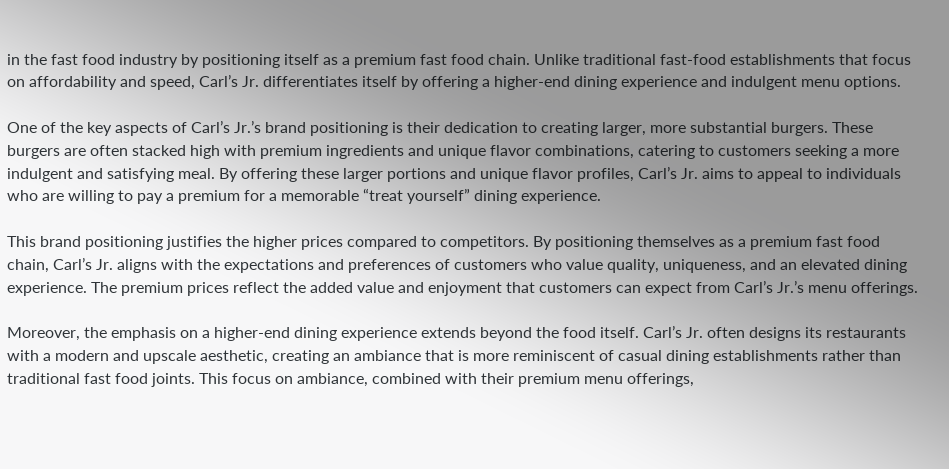in the fast food industry by positioning itself as a premium fast food chain. Unlike traditional fast-food establishments that focus on affordability and speed, Carl’s Jr. differentiates itself by offering a higher-end dining experience and indulgent menu options.

One of the key aspects of Carl’s Jr.’s brand positioning is their dedication to creating larger, more substantial burgers. These burgers are often stacked high with premium ingredients and unique flavor combinations, catering to customers seeking a more indulgent and satisfying meal. By offering these larger portions and unique flavor profiles, Carl’s Jr. aims to appeal to individuals who are willing to pay a premium for a memorable “treat yourself” dining experience.

This brand positioning justifies the higher prices compared to competitors. By positioning themselves as a premium fast food chain, Carl’s Jr. aligns with the expectations and preferences of customers who value quality, uniqueness, and an elevated dining experience. The premium prices reflect the added value and enjoyment that customers can expect from Carl’s Jr.’s menu offerings.

Moreover, the emphasis on a higher-end dining experience extends beyond the food itself. Carl’s Jr. often designs its restaurants with a modern and upscale aesthetic, creating an ambiance that is more reminiscent of casual dining establishments rather than traditional fast food joints. This focus on ambiance, combined with their premium menu offerings,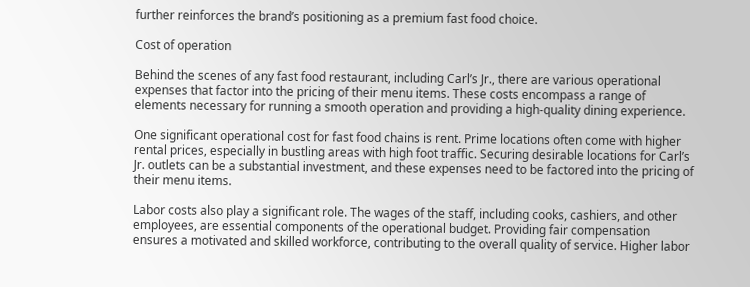further reinforces the brand’s positioning as a premium fast food choice.

Cost of operation

Behind the scenes of any fast food restaurant, including Carl’s Jr., there are various operational expenses that factor into the pricing of their menu items. These costs encompass a range of elements necessary for running a smooth operation and providing a high-quality dining experience.

One significant operational cost for fast food chains is rent. Prime locations often come with higher rental prices, especially in bustling areas with high foot traffic. Securing desirable locations for Carl’s Jr. outlets can be a substantial investment, and these expenses need to be factored into the pricing of their menu items.

Labor costs also play a significant role. The wages of the staff, including cooks, cashiers, and other employees, are essential components of the operational budget. Providing fair compensation ensures a motivated and skilled workforce, contributing to the overall quality of service. Higher labor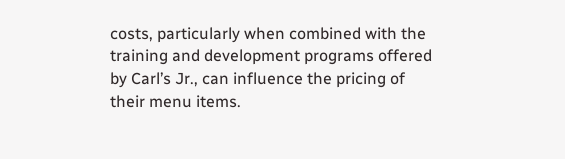costs, particularly when combined with the training and development programs offered by Carl’s Jr., can influence the pricing of their menu items.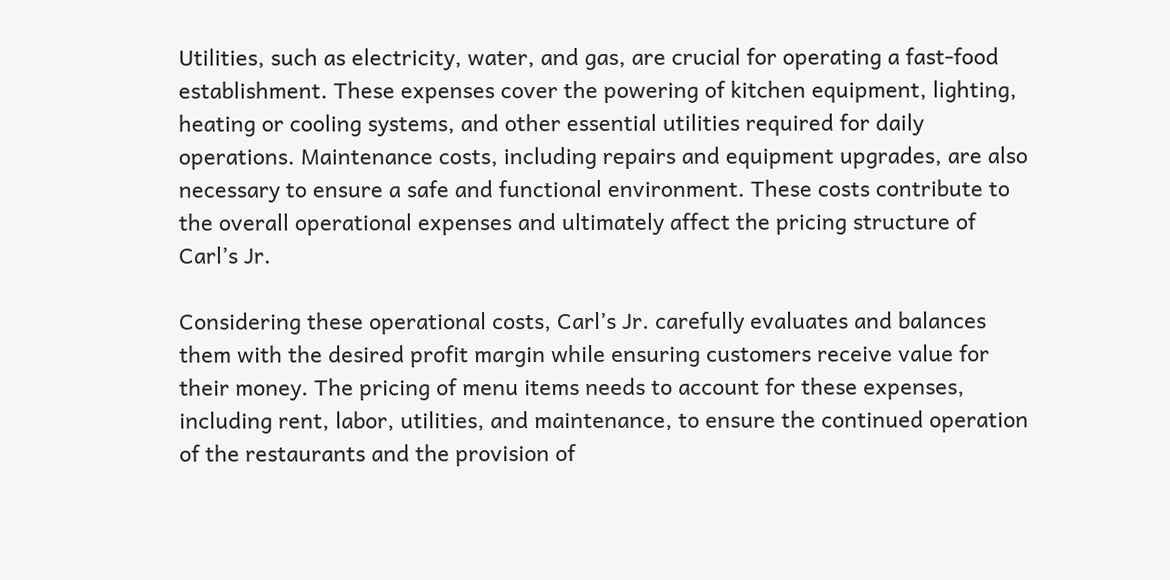Utilities, such as electricity, water, and gas, are crucial for operating a fast-food establishment. These expenses cover the powering of kitchen equipment, lighting, heating or cooling systems, and other essential utilities required for daily operations. Maintenance costs, including repairs and equipment upgrades, are also necessary to ensure a safe and functional environment. These costs contribute to the overall operational expenses and ultimately affect the pricing structure of Carl’s Jr.

Considering these operational costs, Carl’s Jr. carefully evaluates and balances them with the desired profit margin while ensuring customers receive value for their money. The pricing of menu items needs to account for these expenses, including rent, labor, utilities, and maintenance, to ensure the continued operation of the restaurants and the provision of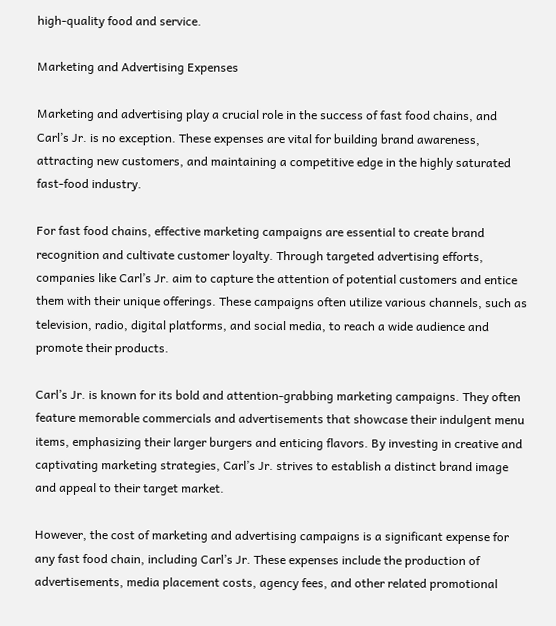high-quality food and service.

Marketing and Advertising Expenses

Marketing and advertising play a crucial role in the success of fast food chains, and Carl’s Jr. is no exception. These expenses are vital for building brand awareness, attracting new customers, and maintaining a competitive edge in the highly saturated fast-food industry.

For fast food chains, effective marketing campaigns are essential to create brand recognition and cultivate customer loyalty. Through targeted advertising efforts, companies like Carl’s Jr. aim to capture the attention of potential customers and entice them with their unique offerings. These campaigns often utilize various channels, such as television, radio, digital platforms, and social media, to reach a wide audience and promote their products.

Carl’s Jr. is known for its bold and attention-grabbing marketing campaigns. They often feature memorable commercials and advertisements that showcase their indulgent menu items, emphasizing their larger burgers and enticing flavors. By investing in creative and captivating marketing strategies, Carl’s Jr. strives to establish a distinct brand image and appeal to their target market.

However, the cost of marketing and advertising campaigns is a significant expense for any fast food chain, including Carl’s Jr. These expenses include the production of advertisements, media placement costs, agency fees, and other related promotional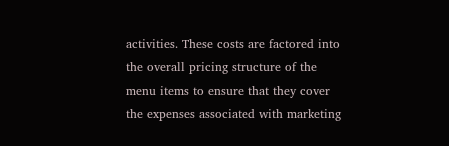activities. These costs are factored into the overall pricing structure of the menu items to ensure that they cover the expenses associated with marketing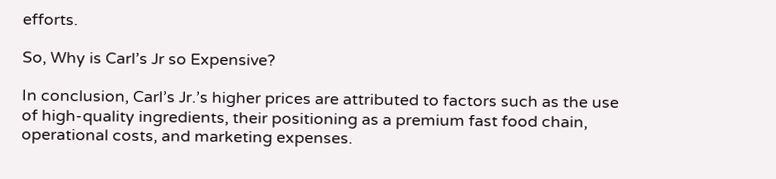efforts.

So, Why is Carl’s Jr so Expensive?

In conclusion, Carl’s Jr.’s higher prices are attributed to factors such as the use of high-quality ingredients, their positioning as a premium fast food chain, operational costs, and marketing expenses.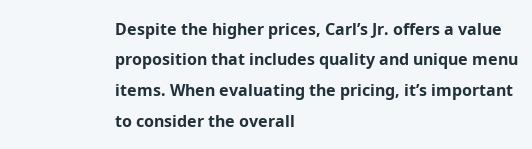Despite the higher prices, Carl’s Jr. offers a value proposition that includes quality and unique menu items. When evaluating the pricing, it’s important to consider the overall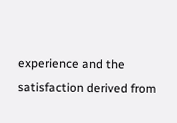experience and the satisfaction derived from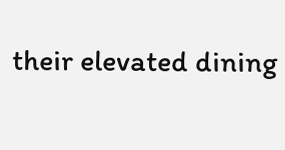their elevated dining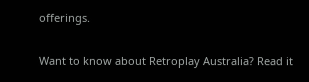offerings.

Want to know about Retroplay Australia? Read it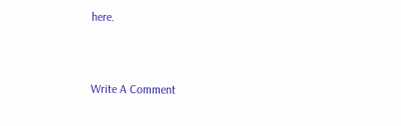here.


Write A Comment